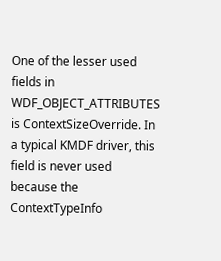One of the lesser used fields in WDF_OBJECT_ATTRIBUTES is ContextSizeOverride. In a typical KMDF driver, this field is never used because the ContextTypeInfo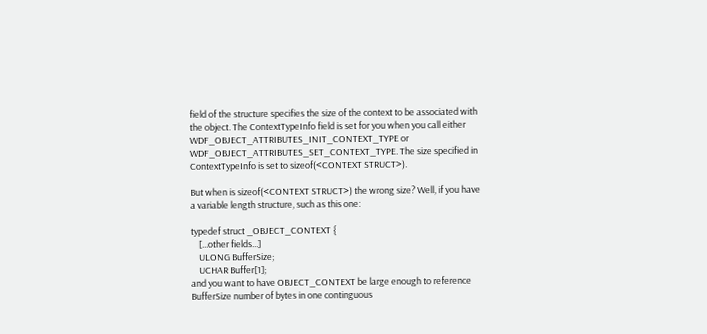field of the structure specifies the size of the context to be associated with the object. The ContextTypeInfo field is set for you when you call either WDF_OBJECT_ATTRIBUTES_INIT_CONTEXT_TYPE or WDF_OBJECT_ATTRIBUTES_SET_CONTEXT_TYPE. The size specified in ContextTypeInfo is set to sizeof(<CONTEXT STRUCT>).

But when is sizeof(<CONTEXT STRUCT>) the wrong size? Well, if you have a variable length structure, such as this one:

typedef struct _OBJECT_CONTEXT {
    [...other fields...]
    ULONG BufferSize;
    UCHAR Buffer[1];
and you want to have OBJECT_CONTEXT be large enough to reference BufferSize number of bytes in one continguous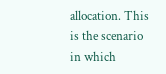allocation. This is the scenario in which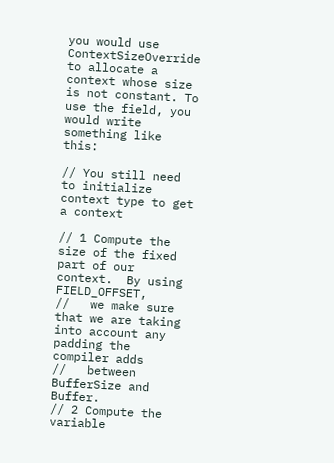you would use ContextSizeOverride to allocate a context whose size is not constant. To use the field, you would write something like this:

// You still need to initialize context type to get a context

// 1 Compute the size of the fixed part of our context.  By using FIELD_OFFSET,
//   we make sure that we are taking into account any padding the compiler adds
//   between BufferSize and Buffer.
// 2 Compute the variable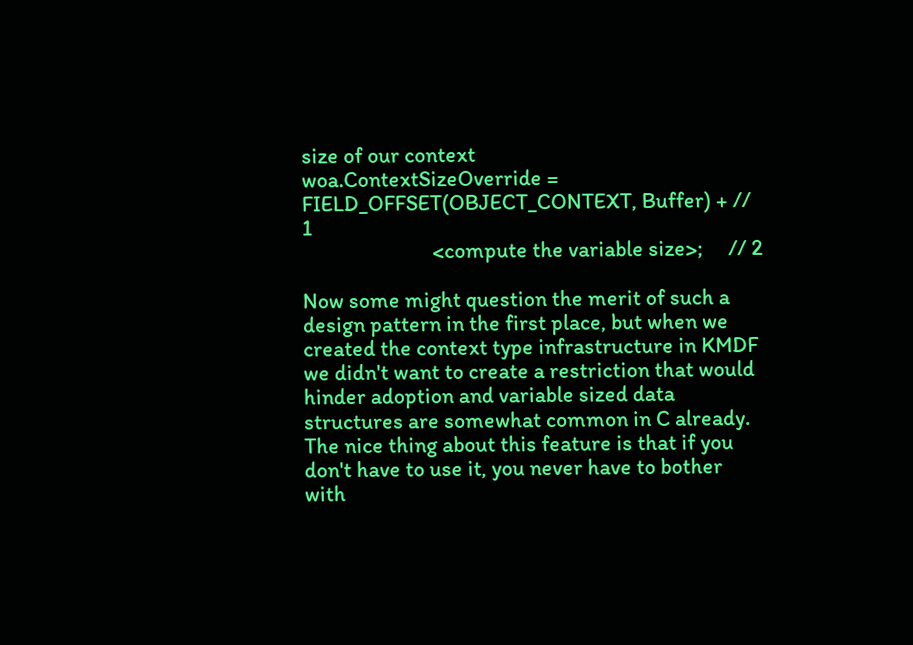size of our context
woa.ContextSizeOverride = FIELD_OFFSET(OBJECT_CONTEXT, Buffer) + // 1
                          <compute the variable size>;     // 2

Now some might question the merit of such a design pattern in the first place, but when we created the context type infrastructure in KMDF we didn't want to create a restriction that would hinder adoption and variable sized data structures are somewhat common in C already. The nice thing about this feature is that if you don't have to use it, you never have to bother with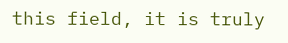this field, it is truly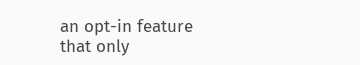an opt-in feature that only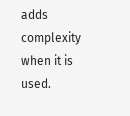adds complexity when it is used.